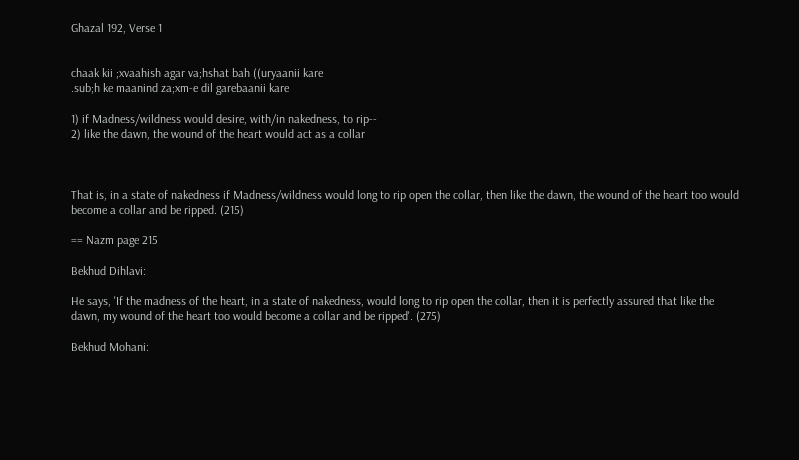Ghazal 192, Verse 1


chaak kii ;xvaahish agar va;hshat bah ((uryaanii kare
.sub;h ke maanind za;xm-e dil garebaanii kare

1) if Madness/wildness would desire, with/in nakedness, to rip--
2) like the dawn, the wound of the heart would act as a collar



That is, in a state of nakedness if Madness/wildness would long to rip open the collar, then like the dawn, the wound of the heart too would become a collar and be ripped. (215)

== Nazm page 215

Bekhud Dihlavi:

He says, 'If the madness of the heart, in a state of nakedness, would long to rip open the collar, then it is perfectly assured that like the dawn, my wound of the heart too would become a collar and be ripped'. (275)

Bekhud Mohani: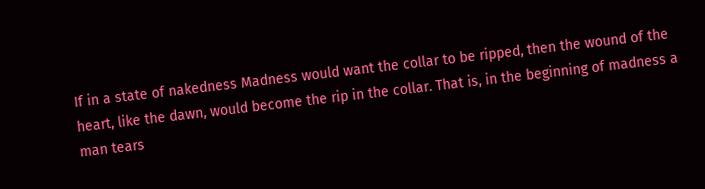If in a state of nakedness Madness would want the collar to be ripped, then the wound of the heart, like the dawn, would become the rip in the collar. That is, in the beginning of madness a man tears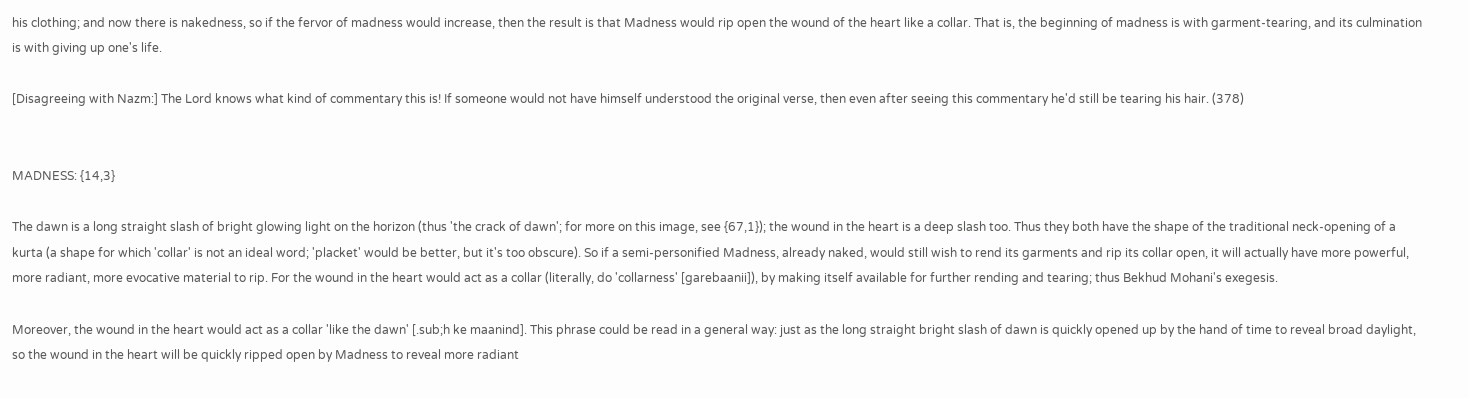his clothing; and now there is nakedness, so if the fervor of madness would increase, then the result is that Madness would rip open the wound of the heart like a collar. That is, the beginning of madness is with garment-tearing, and its culmination is with giving up one's life.

[Disagreeing with Nazm:] The Lord knows what kind of commentary this is! If someone would not have himself understood the original verse, then even after seeing this commentary he'd still be tearing his hair. (378)


MADNESS: {14,3}

The dawn is a long straight slash of bright glowing light on the horizon (thus 'the crack of dawn'; for more on this image, see {67,1}); the wound in the heart is a deep slash too. Thus they both have the shape of the traditional neck-opening of a kurta (a shape for which 'collar' is not an ideal word; 'placket' would be better, but it's too obscure). So if a semi-personified Madness, already naked, would still wish to rend its garments and rip its collar open, it will actually have more powerful, more radiant, more evocative material to rip. For the wound in the heart would act as a collar (literally, do 'collarness' [garebaanii]), by making itself available for further rending and tearing; thus Bekhud Mohani's exegesis.

Moreover, the wound in the heart would act as a collar 'like the dawn' [.sub;h ke maanind]. This phrase could be read in a general way: just as the long straight bright slash of dawn is quickly opened up by the hand of time to reveal broad daylight, so the wound in the heart will be quickly ripped open by Madness to reveal more radiant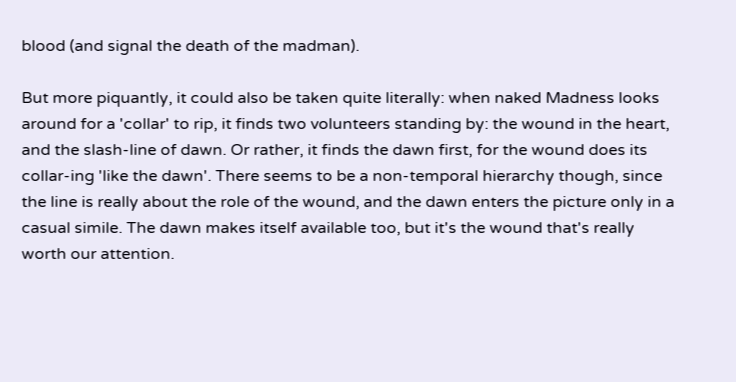blood (and signal the death of the madman).

But more piquantly, it could also be taken quite literally: when naked Madness looks around for a 'collar' to rip, it finds two volunteers standing by: the wound in the heart, and the slash-line of dawn. Or rather, it finds the dawn first, for the wound does its collar-ing 'like the dawn'. There seems to be a non-temporal hierarchy though, since the line is really about the role of the wound, and the dawn enters the picture only in a casual simile. The dawn makes itself available too, but it's the wound that's really worth our attention.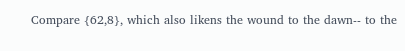Compare {62,8}, which also likens the wound to the dawn-- to the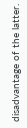disadvantage of the latter.